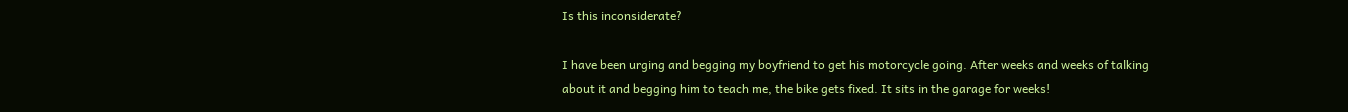Is this inconsiderate?

I have been urging and begging my boyfriend to get his motorcycle going. After weeks and weeks of talking about it and begging him to teach me, the bike gets fixed. It sits in the garage for weeks!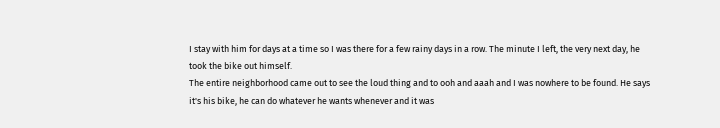I stay with him for days at a time so I was there for a few rainy days in a row. The minute I left, the very next day, he took the bike out himself.
The entire neighborhood came out to see the loud thing and to ooh and aaah and I was nowhere to be found. He says it's his bike, he can do whatever he wants whenever and it was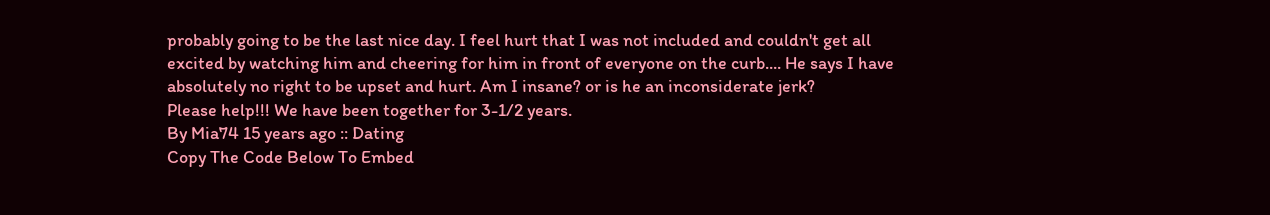probably going to be the last nice day. I feel hurt that I was not included and couldn't get all excited by watching him and cheering for him in front of everyone on the curb.... He says I have absolutely no right to be upset and hurt. Am I insane? or is he an inconsiderate jerk?
Please help!!! We have been together for 3-1/2 years.
By Mia74 15 years ago :: Dating
Copy The Code Below To Embed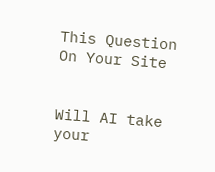This Question On Your Site


Will AI take your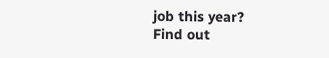job this year?
Find out